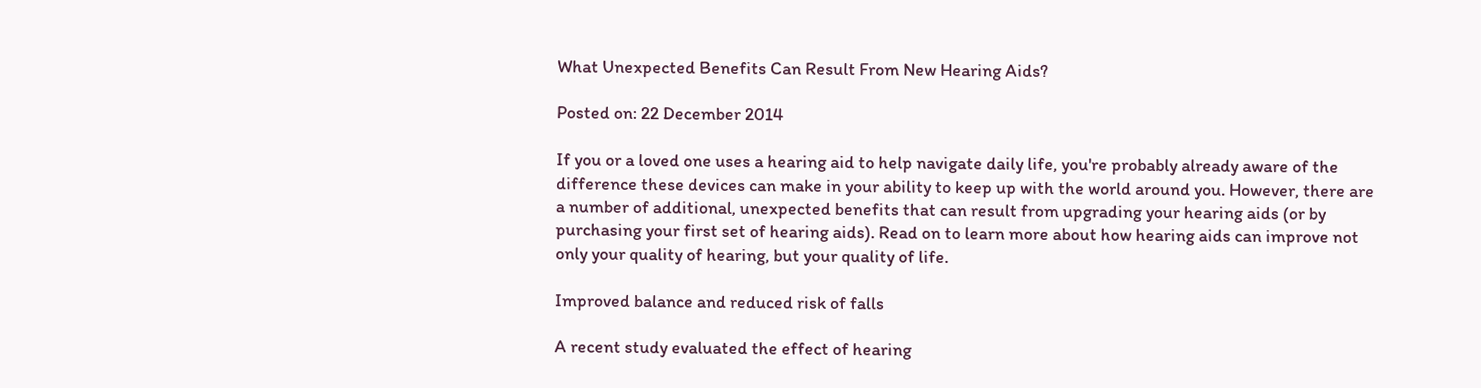What Unexpected Benefits Can Result From New Hearing Aids?

Posted on: 22 December 2014

If you or a loved one uses a hearing aid to help navigate daily life, you're probably already aware of the difference these devices can make in your ability to keep up with the world around you. However, there are a number of additional, unexpected benefits that can result from upgrading your hearing aids (or by purchasing your first set of hearing aids). Read on to learn more about how hearing aids can improve not only your quality of hearing, but your quality of life.

Improved balance and reduced risk of falls

A recent study evaluated the effect of hearing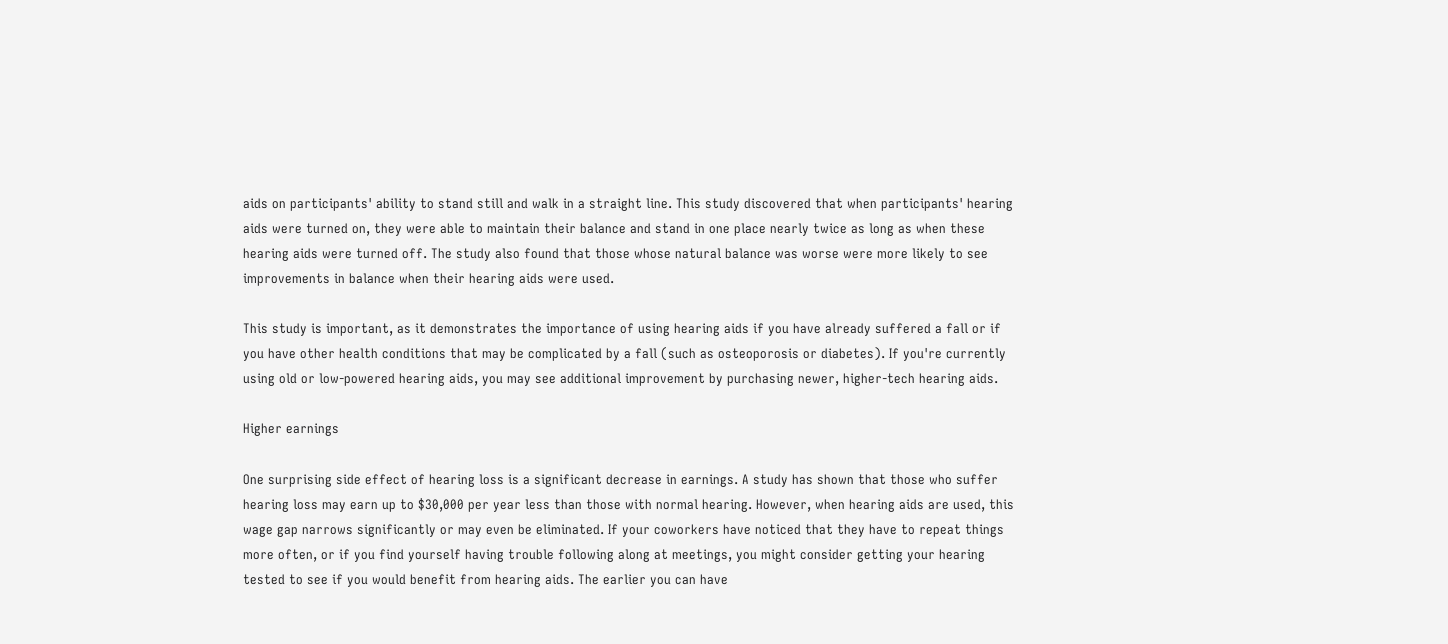aids on participants' ability to stand still and walk in a straight line. This study discovered that when participants' hearing aids were turned on, they were able to maintain their balance and stand in one place nearly twice as long as when these hearing aids were turned off. The study also found that those whose natural balance was worse were more likely to see improvements in balance when their hearing aids were used.

This study is important, as it demonstrates the importance of using hearing aids if you have already suffered a fall or if you have other health conditions that may be complicated by a fall (such as osteoporosis or diabetes). If you're currently using old or low-powered hearing aids, you may see additional improvement by purchasing newer, higher-tech hearing aids.

Higher earnings

One surprising side effect of hearing loss is a significant decrease in earnings. A study has shown that those who suffer hearing loss may earn up to $30,000 per year less than those with normal hearing. However, when hearing aids are used, this wage gap narrows significantly or may even be eliminated. If your coworkers have noticed that they have to repeat things more often, or if you find yourself having trouble following along at meetings, you might consider getting your hearing tested to see if you would benefit from hearing aids. The earlier you can have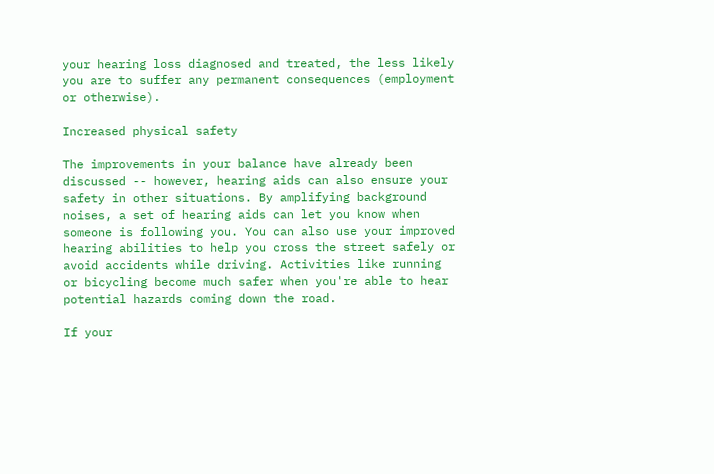your hearing loss diagnosed and treated, the less likely you are to suffer any permanent consequences (employment or otherwise).

Increased physical safety

The improvements in your balance have already been discussed -- however, hearing aids can also ensure your safety in other situations. By amplifying background noises, a set of hearing aids can let you know when someone is following you. You can also use your improved hearing abilities to help you cross the street safely or avoid accidents while driving. Activities like running or bicycling become much safer when you're able to hear potential hazards coming down the road.

If your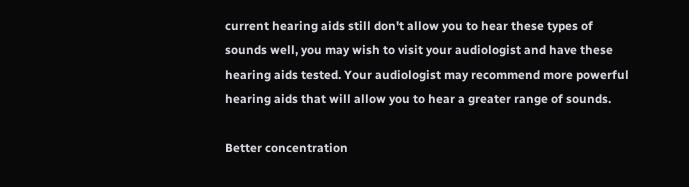current hearing aids still don't allow you to hear these types of sounds well, you may wish to visit your audiologist and have these hearing aids tested. Your audiologist may recommend more powerful hearing aids that will allow you to hear a greater range of sounds.

Better concentration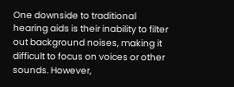One downside to traditional hearing aids is their inability to filter out background noises, making it difficult to focus on voices or other sounds. However,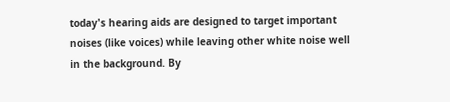today's hearing aids are designed to target important noises (like voices) while leaving other white noise well in the background. By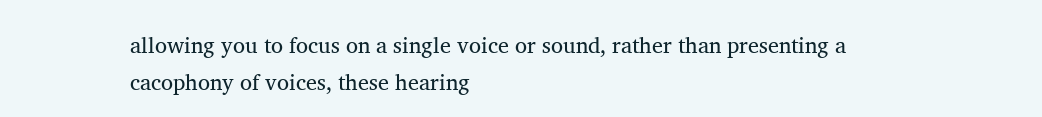allowing you to focus on a single voice or sound, rather than presenting a cacophony of voices, these hearing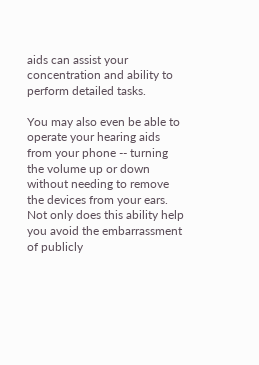aids can assist your concentration and ability to perform detailed tasks.

You may also even be able to operate your hearing aids from your phone -- turning the volume up or down without needing to remove the devices from your ears. Not only does this ability help you avoid the embarrassment of publicly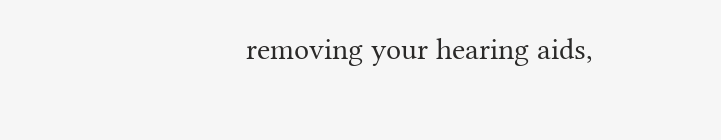removing your hearing aids,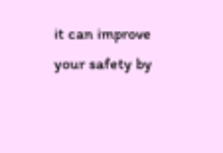it can improve your safety by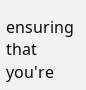ensuring that you're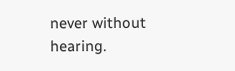never without hearing.